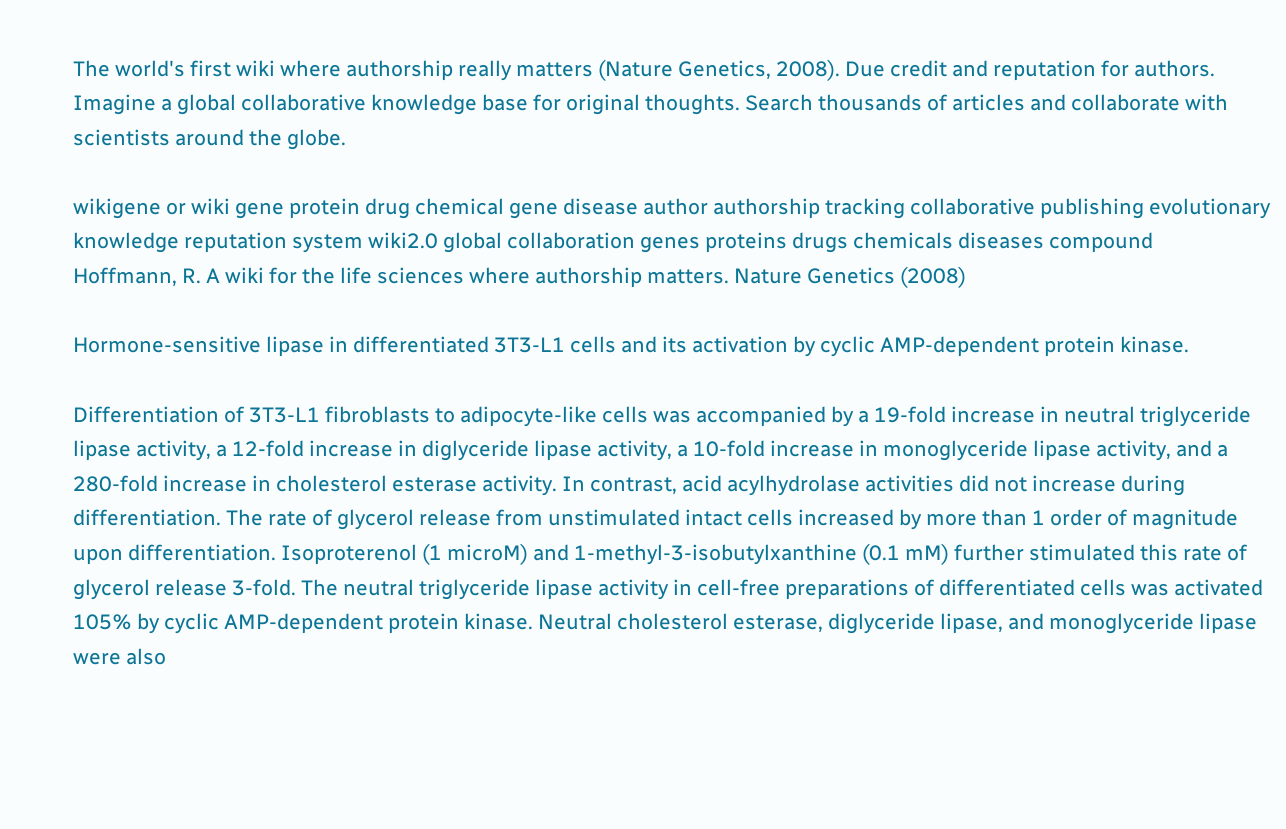The world's first wiki where authorship really matters (Nature Genetics, 2008). Due credit and reputation for authors. Imagine a global collaborative knowledge base for original thoughts. Search thousands of articles and collaborate with scientists around the globe.

wikigene or wiki gene protein drug chemical gene disease author authorship tracking collaborative publishing evolutionary knowledge reputation system wiki2.0 global collaboration genes proteins drugs chemicals diseases compound
Hoffmann, R. A wiki for the life sciences where authorship matters. Nature Genetics (2008)

Hormone-sensitive lipase in differentiated 3T3-L1 cells and its activation by cyclic AMP-dependent protein kinase.

Differentiation of 3T3-L1 fibroblasts to adipocyte-like cells was accompanied by a 19-fold increase in neutral triglyceride lipase activity, a 12-fold increase in diglyceride lipase activity, a 10-fold increase in monoglyceride lipase activity, and a 280-fold increase in cholesterol esterase activity. In contrast, acid acylhydrolase activities did not increase during differentiation. The rate of glycerol release from unstimulated intact cells increased by more than 1 order of magnitude upon differentiation. Isoproterenol (1 microM) and 1-methyl-3-isobutylxanthine (0.1 mM) further stimulated this rate of glycerol release 3-fold. The neutral triglyceride lipase activity in cell-free preparations of differentiated cells was activated 105% by cyclic AMP-dependent protein kinase. Neutral cholesterol esterase, diglyceride lipase, and monoglyceride lipase were also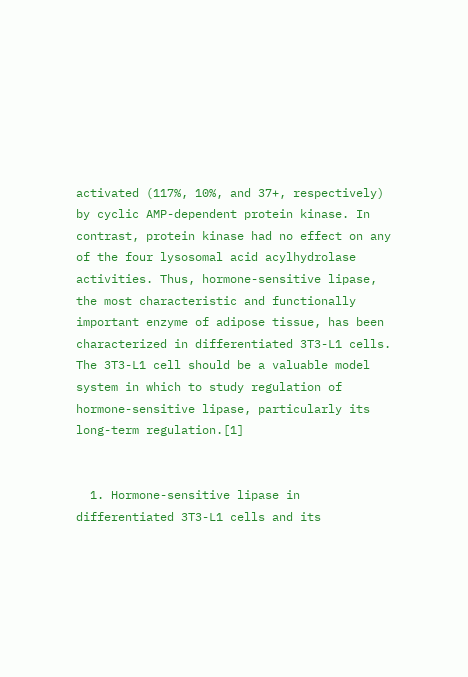activated (117%, 10%, and 37+, respectively) by cyclic AMP-dependent protein kinase. In contrast, protein kinase had no effect on any of the four lysosomal acid acylhydrolase activities. Thus, hormone-sensitive lipase, the most characteristic and functionally important enzyme of adipose tissue, has been characterized in differentiated 3T3-L1 cells. The 3T3-L1 cell should be a valuable model system in which to study regulation of hormone-sensitive lipase, particularly its long-term regulation.[1]


  1. Hormone-sensitive lipase in differentiated 3T3-L1 cells and its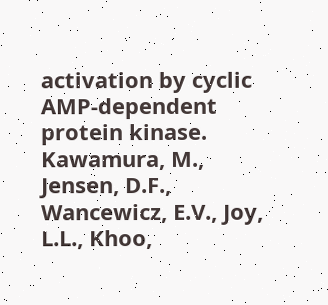activation by cyclic AMP-dependent protein kinase. Kawamura, M., Jensen, D.F., Wancewicz, E.V., Joy, L.L., Khoo,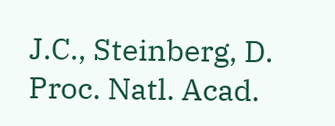J.C., Steinberg, D. Proc. Natl. Acad.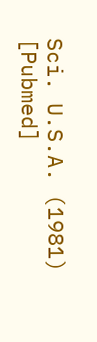Sci. U.S.A. (1981) [Pubmed]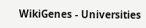WikiGenes - Universities